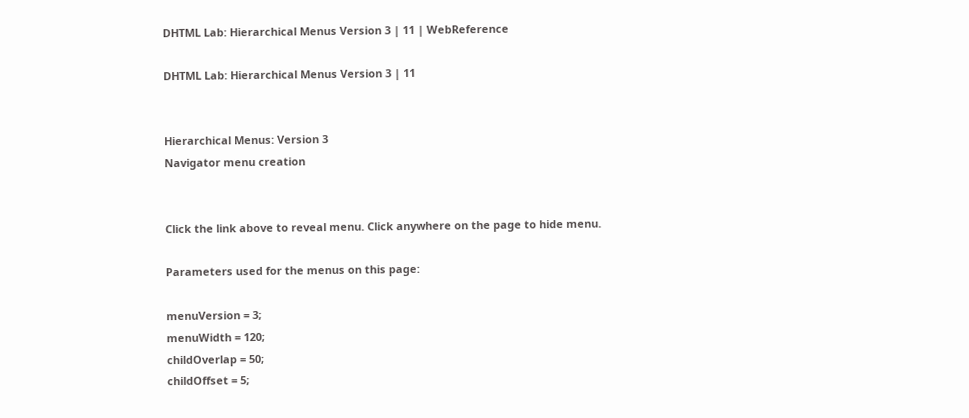DHTML Lab: Hierarchical Menus Version 3 | 11 | WebReference

DHTML Lab: Hierarchical Menus Version 3 | 11


Hierarchical Menus: Version 3
Navigator menu creation


Click the link above to reveal menu. Click anywhere on the page to hide menu.

Parameters used for the menus on this page:

menuVersion = 3;
menuWidth = 120;
childOverlap = 50;
childOffset = 5;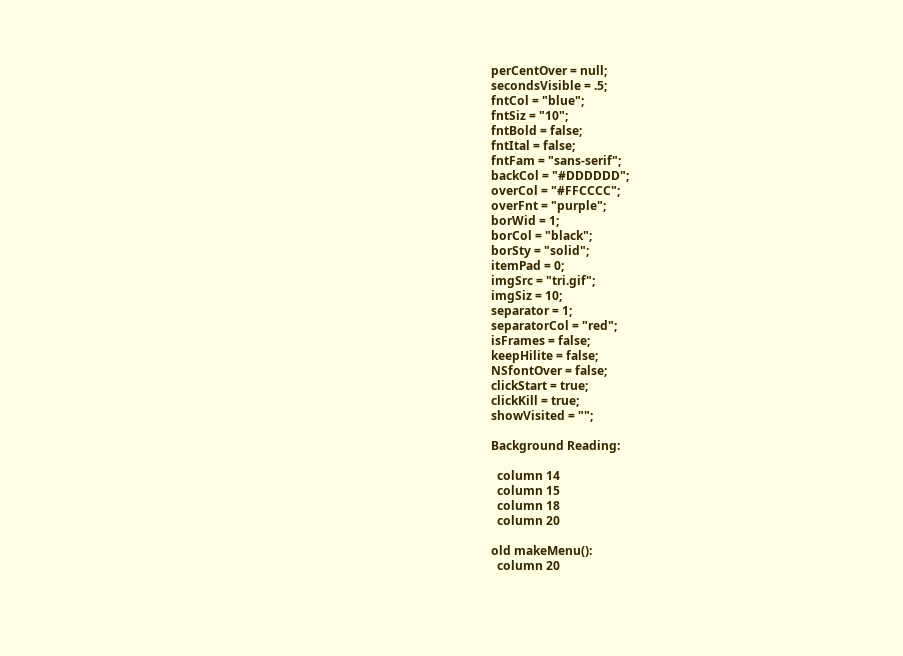perCentOver = null;
secondsVisible = .5;
fntCol = "blue";
fntSiz = "10";
fntBold = false;
fntItal = false;
fntFam = "sans-serif";
backCol = "#DDDDDD";
overCol = "#FFCCCC";
overFnt = "purple";
borWid = 1;
borCol = "black";
borSty = "solid";
itemPad = 0;
imgSrc = "tri.gif";
imgSiz = 10;
separator = 1;
separatorCol = "red";
isFrames = false;
keepHilite = false;
NSfontOver = false;
clickStart = true;
clickKill = true;
showVisited = "";

Background Reading:

  column 14
  column 15
  column 18
  column 20

old makeMenu():
  column 20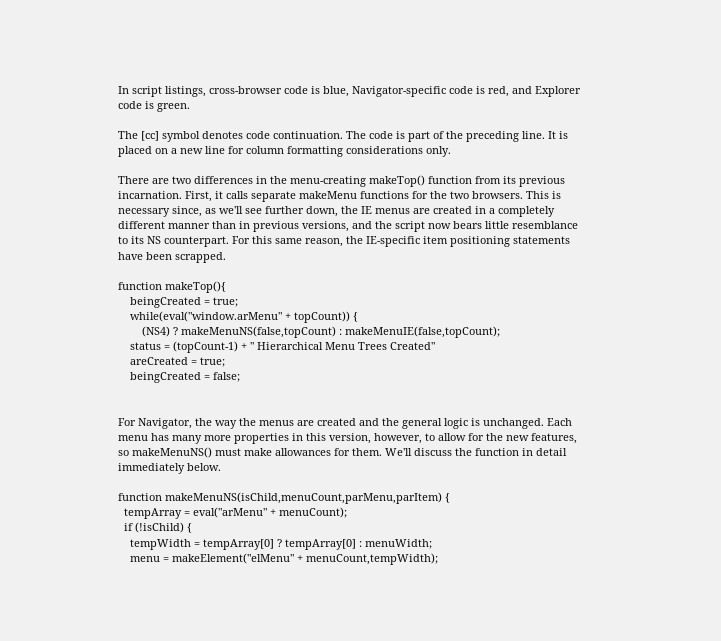In script listings, cross-browser code is blue, Navigator-specific code is red, and Explorer code is green.

The [cc] symbol denotes code continuation. The code is part of the preceding line. It is placed on a new line for column formatting considerations only.

There are two differences in the menu-creating makeTop() function from its previous incarnation. First, it calls separate makeMenu functions for the two browsers. This is necessary since, as we'll see further down, the IE menus are created in a completely different manner than in previous versions, and the script now bears little resemblance to its NS counterpart. For this same reason, the IE-specific item positioning statements have been scrapped.

function makeTop(){
    beingCreated = true;
    while(eval("window.arMenu" + topCount)) {
        (NS4) ? makeMenuNS(false,topCount) : makeMenuIE(false,topCount);
    status = (topCount-1) + " Hierarchical Menu Trees Created"
    areCreated = true;
    beingCreated = false;


For Navigator, the way the menus are created and the general logic is unchanged. Each menu has many more properties in this version, however, to allow for the new features, so makeMenuNS() must make allowances for them. We'll discuss the function in detail immediately below.

function makeMenuNS(isChild,menuCount,parMenu,parItem) {
  tempArray = eval("arMenu" + menuCount);
  if (!isChild) {
    tempWidth = tempArray[0] ? tempArray[0] : menuWidth;
    menu = makeElement("elMenu" + menuCount,tempWidth);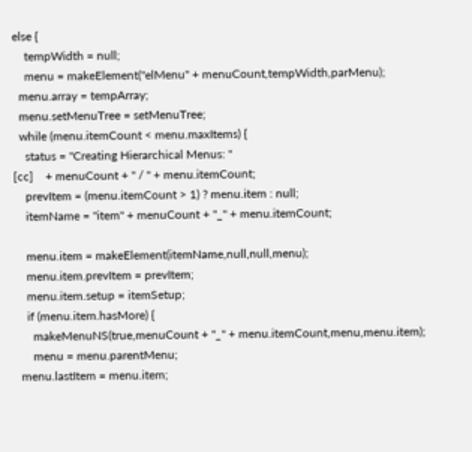else {
    tempWidth = null;
    menu = makeElement("elMenu" + menuCount,tempWidth,parMenu);
  menu.array = tempArray;
  menu.setMenuTree = setMenuTree;
  while (menu.itemCount < menu.maxItems) {
    status = "Creating Hierarchical Menus: "
[cc]    + menuCount + " / " + menu.itemCount;
    prevItem = (menu.itemCount > 1) ? menu.item : null;
    itemName = "item" + menuCount + "_" + menu.itemCount;

    menu.item = makeElement(itemName,null,null,menu);
    menu.item.prevItem = prevItem;
    menu.item.setup = itemSetup;
    if (menu.item.hasMore) {
      makeMenuNS(true,menuCount + "_" + menu.itemCount,menu,menu.item);
      menu = menu.parentMenu;
  menu.lastItem = menu.item;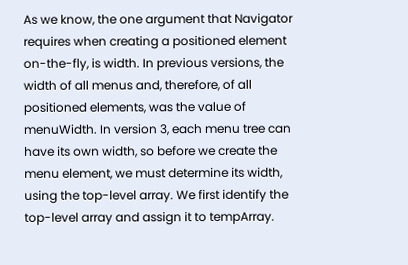As we know, the one argument that Navigator requires when creating a positioned element on-the-fly, is width. In previous versions, the width of all menus and, therefore, of all positioned elements, was the value of menuWidth. In version 3, each menu tree can have its own width, so before we create the menu element, we must determine its width, using the top-level array. We first identify the top-level array and assign it to tempArray.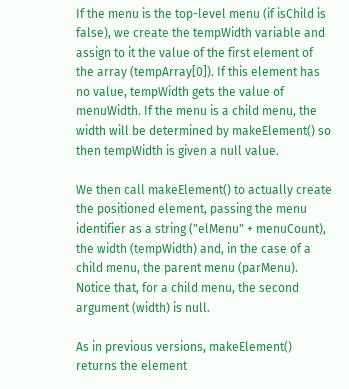If the menu is the top-level menu (if isChild is false), we create the tempWidth variable and assign to it the value of the first element of the array (tempArray[0]). If this element has no value, tempWidth gets the value of menuWidth. If the menu is a child menu, the width will be determined by makeElement() so then tempWidth is given a null value.

We then call makeElement() to actually create the positioned element, passing the menu identifier as a string ("elMenu" + menuCount), the width (tempWidth) and, in the case of a child menu, the parent menu (parMenu). Notice that, for a child menu, the second argument (width) is null.

As in previous versions, makeElement() returns the element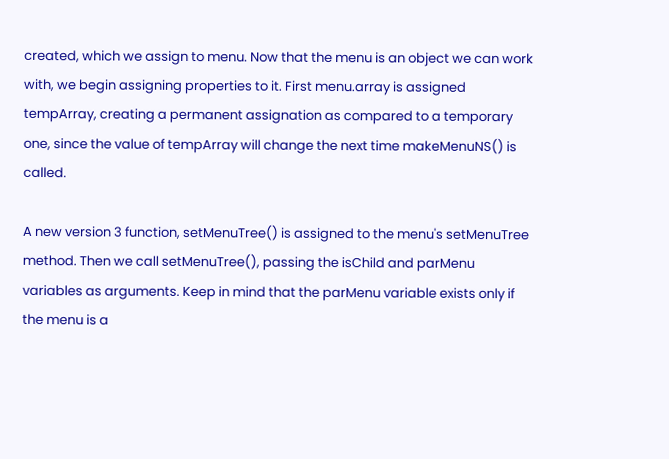created, which we assign to menu. Now that the menu is an object we can work with, we begin assigning properties to it. First menu.array is assigned tempArray, creating a permanent assignation as compared to a temporary one, since the value of tempArray will change the next time makeMenuNS() is called.

A new version 3 function, setMenuTree() is assigned to the menu's setMenuTree method. Then we call setMenuTree(), passing the isChild and parMenu variables as arguments. Keep in mind that the parMenu variable exists only if the menu is a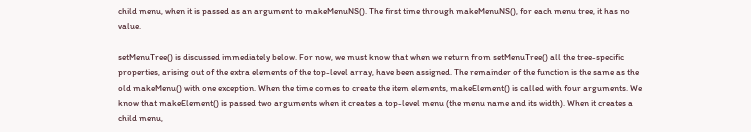child menu, when it is passed as an argument to makeMenuNS(). The first time through makeMenuNS(), for each menu tree, it has no value.

setMenuTree() is discussed immediately below. For now, we must know that when we return from setMenuTree() all the tree-specific properties, arising out of the extra elements of the top-level array, have been assigned. The remainder of the function is the same as the old makeMenu() with one exception. When the time comes to create the item elements, makeElement() is called with four arguments. We know that makeElement() is passed two arguments when it creates a top-level menu (the menu name and its width). When it creates a child menu,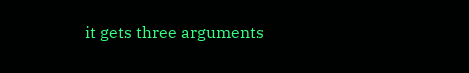it gets three arguments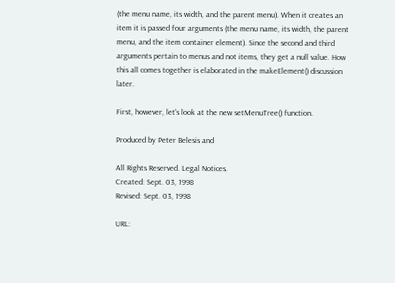(the menu name, its width, and the parent menu). When it creates an item it is passed four arguments (the menu name, its width, the parent menu, and the item container element). Since the second and third arguments pertain to menus and not items, they get a null value. How this all comes together is elaborated in the makeElement() discussion later.

First, however, let's look at the new setMenuTree() function.

Produced by Peter Belesis and

All Rights Reserved. Legal Notices.
Created: Sept. 03, 1998
Revised: Sept. 03, 1998

URL: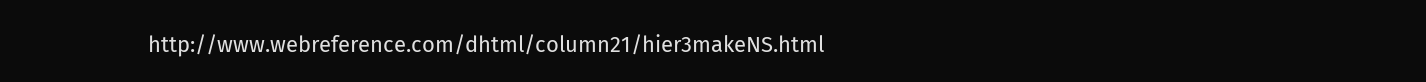http://www.webreference.com/dhtml/column21/hier3makeNS.html